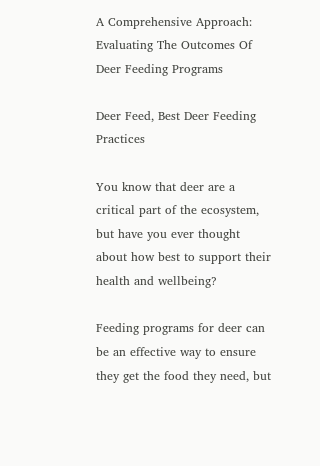A Comprehensive Approach: Evaluating The Outcomes Of Deer Feeding Programs

Deer Feed, Best Deer Feeding Practices

You know that deer are a critical part of the ecosystem, but have you ever thought about how best to support their health and wellbeing?

Feeding programs for deer can be an effective way to ensure they get the food they need, but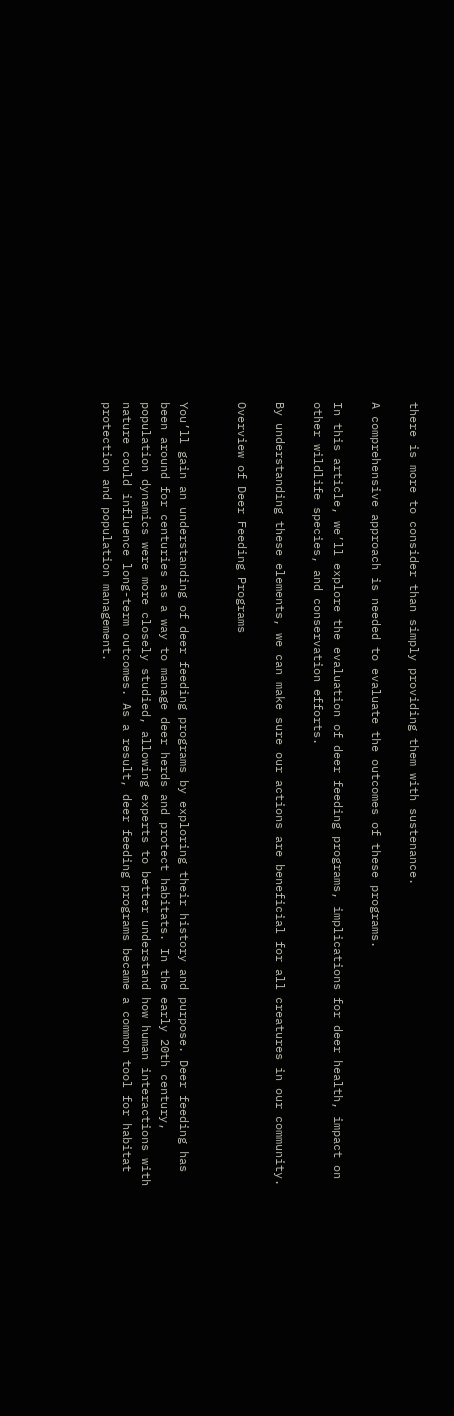there is more to consider than simply providing them with sustenance.

A comprehensive approach is needed to evaluate the outcomes of these programs.

In this article, we’ll explore the evaluation of deer feeding programs, implications for deer health, impact on other wildlife species, and conservation efforts.

By understanding these elements, we can make sure our actions are beneficial for all creatures in our community.

Overview of Deer Feeding Programs


You’ll gain an understanding of deer feeding programs by exploring their history and purpose. Deer feeding has been around for centuries as a way to manage deer herds and protect habitats. In the early 20th century, population dynamics were more closely studied, allowing experts to better understand how human interactions with nature could influence long-term outcomes. As a result, deer feeding programs became a common tool for habitat protection and population management.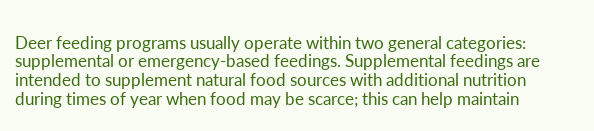Deer feeding programs usually operate within two general categories: supplemental or emergency-based feedings. Supplemental feedings are intended to supplement natural food sources with additional nutrition during times of year when food may be scarce; this can help maintain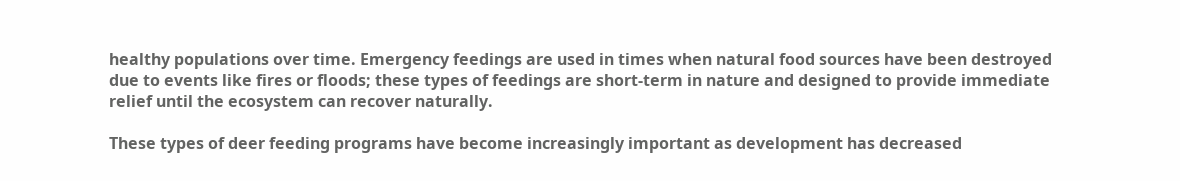healthy populations over time. Emergency feedings are used in times when natural food sources have been destroyed due to events like fires or floods; these types of feedings are short-term in nature and designed to provide immediate relief until the ecosystem can recover naturally.

These types of deer feeding programs have become increasingly important as development has decreased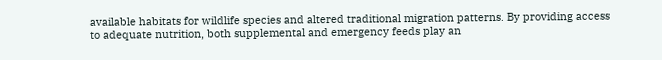available habitats for wildlife species and altered traditional migration patterns. By providing access to adequate nutrition, both supplemental and emergency feeds play an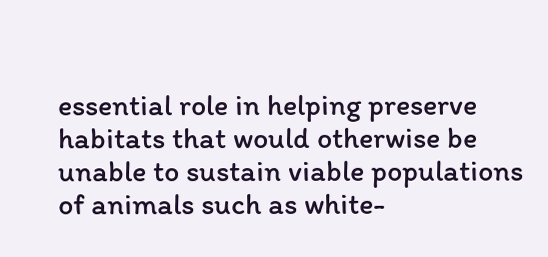essential role in helping preserve habitats that would otherwise be unable to sustain viable populations of animals such as white-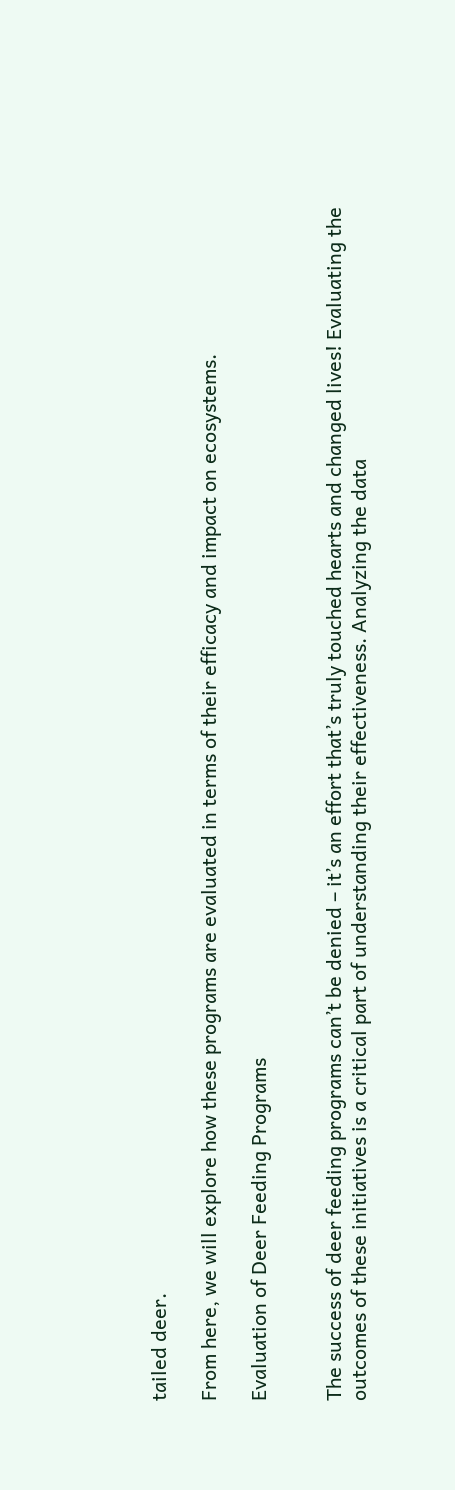tailed deer.

From here, we will explore how these programs are evaluated in terms of their efficacy and impact on ecosystems.

Evaluation of Deer Feeding Programs


The success of deer feeding programs can’t be denied – it’s an effort that’s truly touched hearts and changed lives! Evaluating the outcomes of these initiatives is a critical part of understanding their effectiveness. Analyzing the data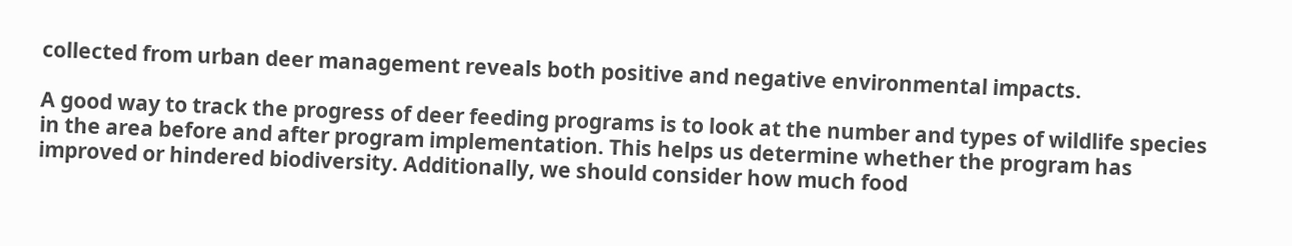collected from urban deer management reveals both positive and negative environmental impacts.

A good way to track the progress of deer feeding programs is to look at the number and types of wildlife species in the area before and after program implementation. This helps us determine whether the program has improved or hindered biodiversity. Additionally, we should consider how much food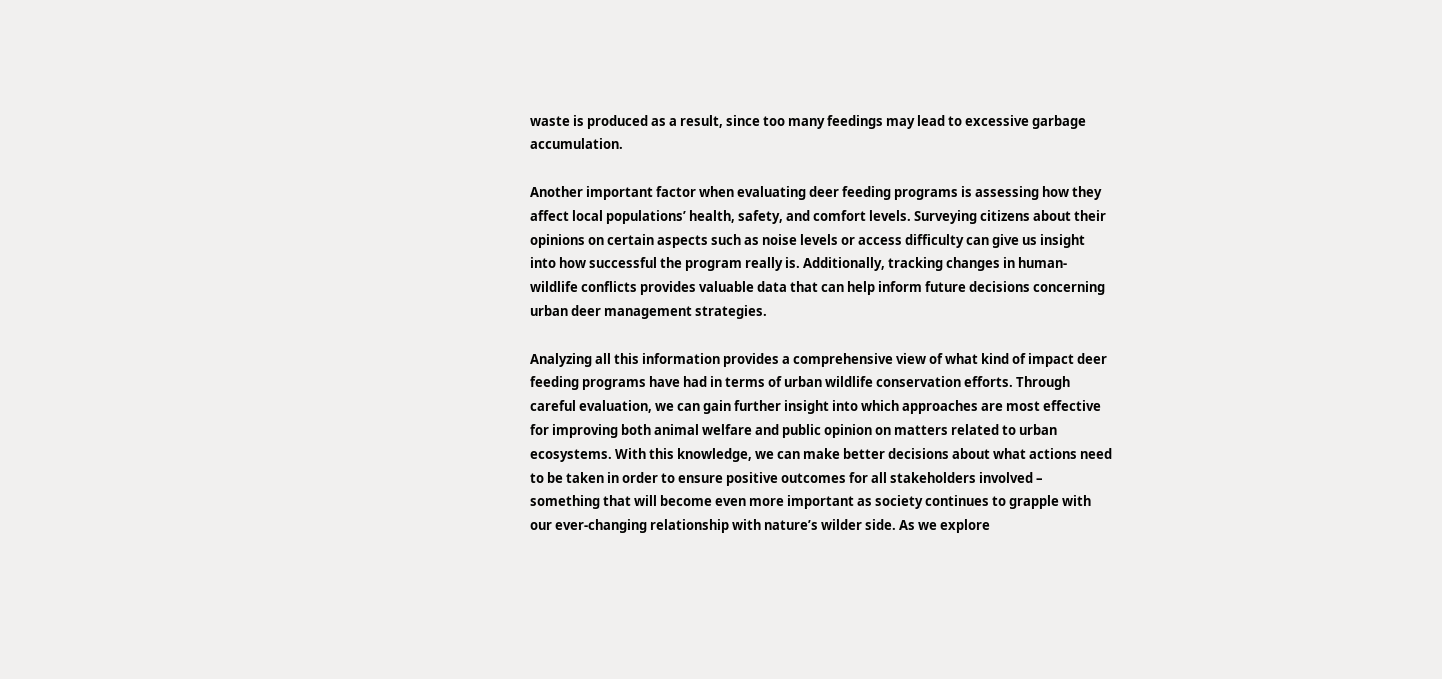waste is produced as a result, since too many feedings may lead to excessive garbage accumulation.

Another important factor when evaluating deer feeding programs is assessing how they affect local populations’ health, safety, and comfort levels. Surveying citizens about their opinions on certain aspects such as noise levels or access difficulty can give us insight into how successful the program really is. Additionally, tracking changes in human-wildlife conflicts provides valuable data that can help inform future decisions concerning urban deer management strategies.

Analyzing all this information provides a comprehensive view of what kind of impact deer feeding programs have had in terms of urban wildlife conservation efforts. Through careful evaluation, we can gain further insight into which approaches are most effective for improving both animal welfare and public opinion on matters related to urban ecosystems. With this knowledge, we can make better decisions about what actions need to be taken in order to ensure positive outcomes for all stakeholders involved – something that will become even more important as society continues to grapple with our ever-changing relationship with nature’s wilder side. As we explore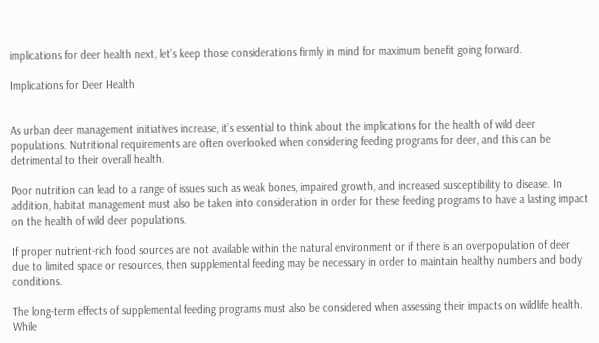implications for deer health next, let’s keep those considerations firmly in mind for maximum benefit going forward.

Implications for Deer Health


As urban deer management initiatives increase, it’s essential to think about the implications for the health of wild deer populations. Nutritional requirements are often overlooked when considering feeding programs for deer, and this can be detrimental to their overall health.

Poor nutrition can lead to a range of issues such as weak bones, impaired growth, and increased susceptibility to disease. In addition, habitat management must also be taken into consideration in order for these feeding programs to have a lasting impact on the health of wild deer populations.

If proper nutrient-rich food sources are not available within the natural environment or if there is an overpopulation of deer due to limited space or resources, then supplemental feeding may be necessary in order to maintain healthy numbers and body conditions.

The long-term effects of supplemental feeding programs must also be considered when assessing their impacts on wildlife health. While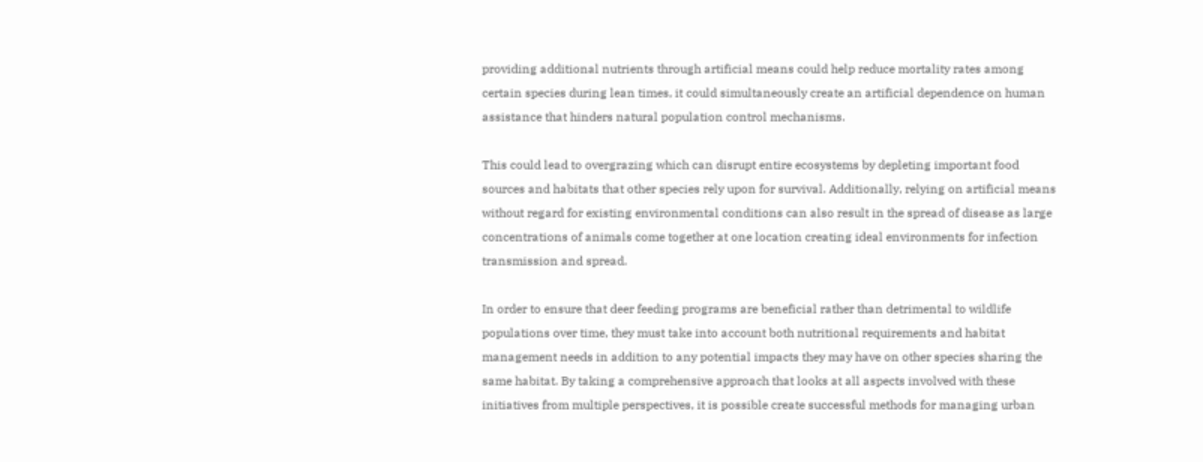providing additional nutrients through artificial means could help reduce mortality rates among certain species during lean times, it could simultaneously create an artificial dependence on human assistance that hinders natural population control mechanisms.

This could lead to overgrazing which can disrupt entire ecosystems by depleting important food sources and habitats that other species rely upon for survival. Additionally, relying on artificial means without regard for existing environmental conditions can also result in the spread of disease as large concentrations of animals come together at one location creating ideal environments for infection transmission and spread.

In order to ensure that deer feeding programs are beneficial rather than detrimental to wildlife populations over time, they must take into account both nutritional requirements and habitat management needs in addition to any potential impacts they may have on other species sharing the same habitat. By taking a comprehensive approach that looks at all aspects involved with these initiatives from multiple perspectives, it is possible create successful methods for managing urban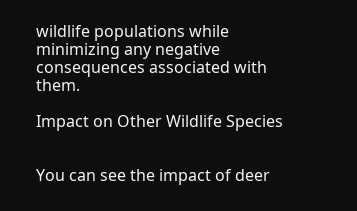wildlife populations while minimizing any negative consequences associated with them.

Impact on Other Wildlife Species


You can see the impact of deer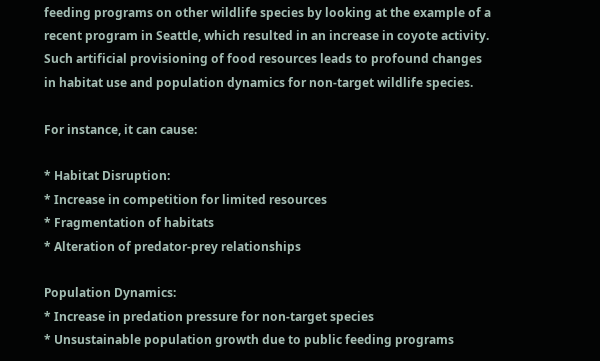feeding programs on other wildlife species by looking at the example of a recent program in Seattle, which resulted in an increase in coyote activity. Such artificial provisioning of food resources leads to profound changes in habitat use and population dynamics for non-target wildlife species.

For instance, it can cause:

* Habitat Disruption:
* Increase in competition for limited resources
* Fragmentation of habitats
* Alteration of predator-prey relationships

Population Dynamics:
* Increase in predation pressure for non-target species
* Unsustainable population growth due to public feeding programs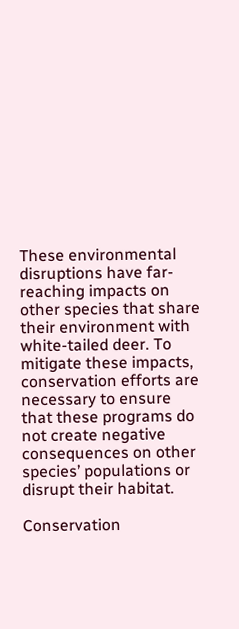These environmental disruptions have far-reaching impacts on other species that share their environment with white-tailed deer. To mitigate these impacts, conservation efforts are necessary to ensure that these programs do not create negative consequences on other species’ populations or disrupt their habitat.

Conservation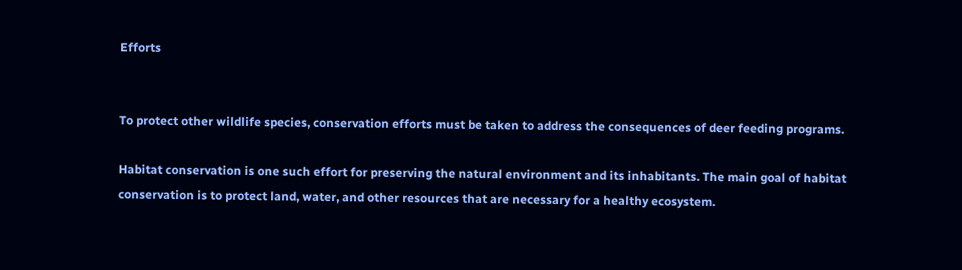Efforts


To protect other wildlife species, conservation efforts must be taken to address the consequences of deer feeding programs.

Habitat conservation is one such effort for preserving the natural environment and its inhabitants. The main goal of habitat conservation is to protect land, water, and other resources that are necessary for a healthy ecosystem.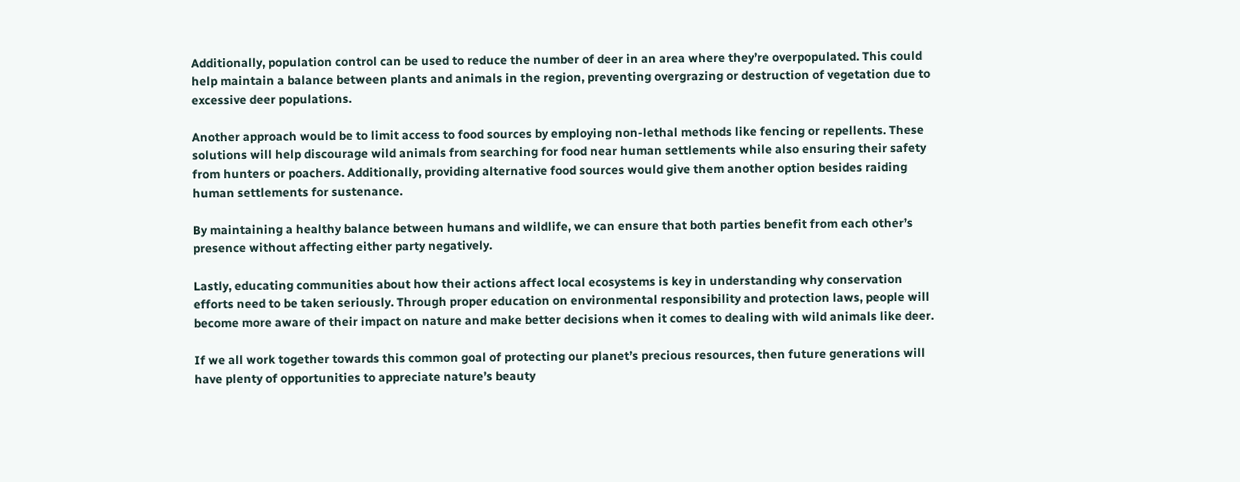Additionally, population control can be used to reduce the number of deer in an area where they’re overpopulated. This could help maintain a balance between plants and animals in the region, preventing overgrazing or destruction of vegetation due to excessive deer populations.

Another approach would be to limit access to food sources by employing non-lethal methods like fencing or repellents. These solutions will help discourage wild animals from searching for food near human settlements while also ensuring their safety from hunters or poachers. Additionally, providing alternative food sources would give them another option besides raiding human settlements for sustenance.

By maintaining a healthy balance between humans and wildlife, we can ensure that both parties benefit from each other’s presence without affecting either party negatively.

Lastly, educating communities about how their actions affect local ecosystems is key in understanding why conservation efforts need to be taken seriously. Through proper education on environmental responsibility and protection laws, people will become more aware of their impact on nature and make better decisions when it comes to dealing with wild animals like deer.

If we all work together towards this common goal of protecting our planet’s precious resources, then future generations will have plenty of opportunities to appreciate nature’s beauty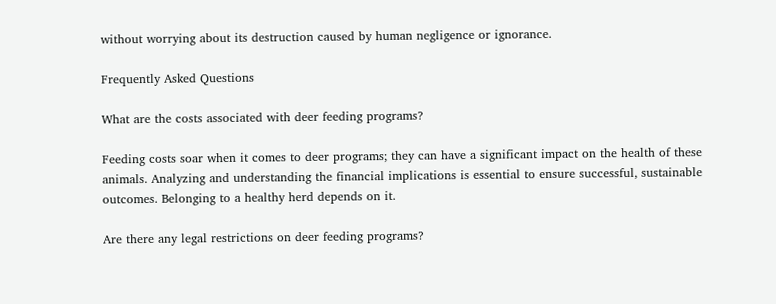without worrying about its destruction caused by human negligence or ignorance.

Frequently Asked Questions

What are the costs associated with deer feeding programs?

Feeding costs soar when it comes to deer programs; they can have a significant impact on the health of these animals. Analyzing and understanding the financial implications is essential to ensure successful, sustainable outcomes. Belonging to a healthy herd depends on it.

Are there any legal restrictions on deer feeding programs?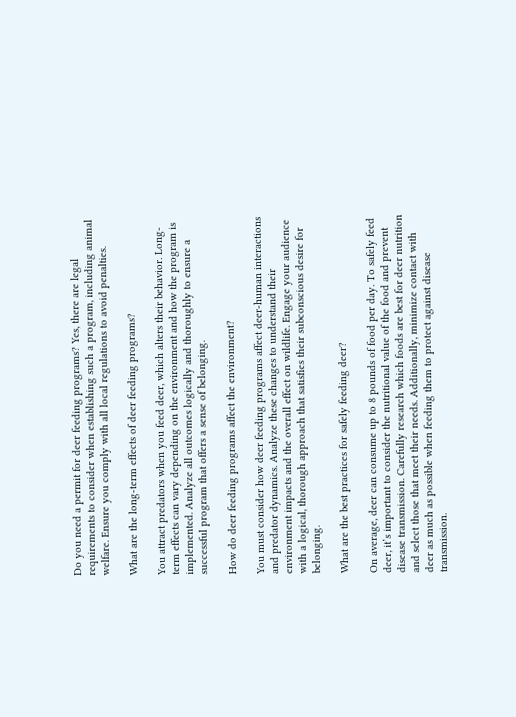Do you need a permit for deer feeding programs? Yes, there are legal requirements to consider when establishing such a program, including animal welfare. Ensure you comply with all local regulations to avoid penalties.

What are the long-term effects of deer feeding programs?

You attract predators when you feed deer, which alters their behavior. Long-term effects can vary depending on the environment and how the program is implemented. Analyze all outcomes logically and thoroughly to ensure a successful program that offers a sense of belonging.

How do deer feeding programs affect the environment?

You must consider how deer feeding programs affect deer-human interactions and predator dynamics. Analyze these changes to understand their environment impacts and the overall effect on wildlife. Engage your audience with a logical, thorough approach that satisfies their subconscious desire for belonging.

What are the best practices for safely feeding deer?

On average, deer can consume up to 8 pounds of food per day. To safely feed deer, it’s important to consider the nutritional value of the food and prevent disease transmission. Carefully research which foods are best for deer nutrition and select those that meet their needs. Additionally, minimize contact with deer as much as possible when feeding them to protect against disease transmission.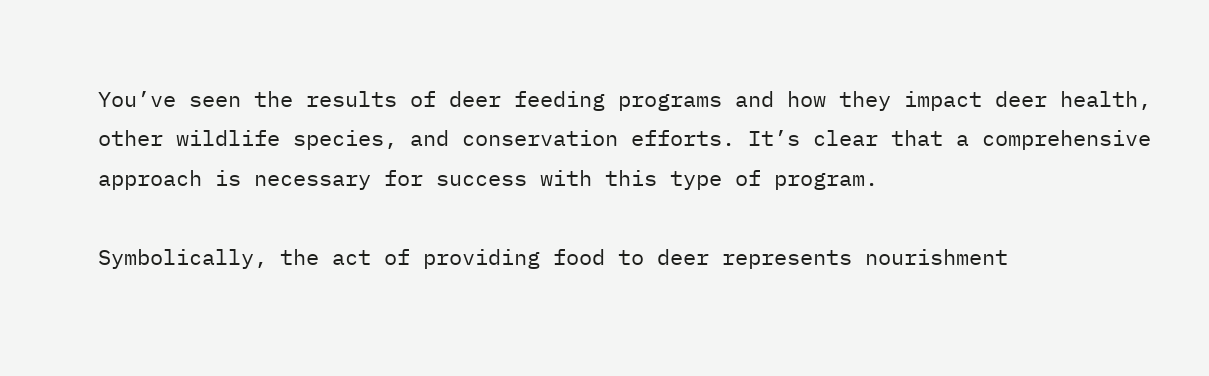You’ve seen the results of deer feeding programs and how they impact deer health, other wildlife species, and conservation efforts. It’s clear that a comprehensive approach is necessary for success with this type of program.

Symbolically, the act of providing food to deer represents nourishment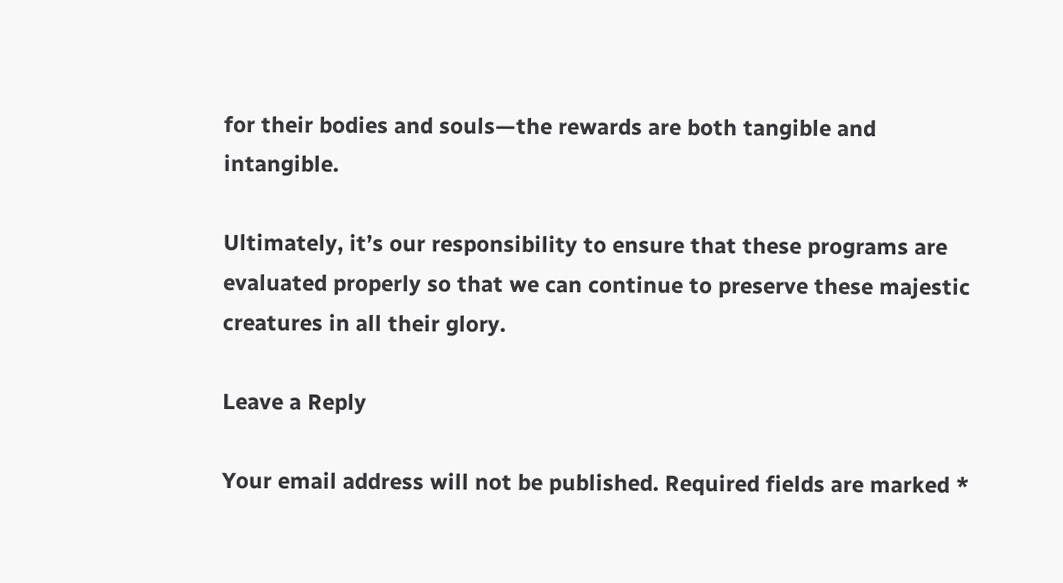for their bodies and souls—the rewards are both tangible and intangible.

Ultimately, it’s our responsibility to ensure that these programs are evaluated properly so that we can continue to preserve these majestic creatures in all their glory.

Leave a Reply

Your email address will not be published. Required fields are marked *